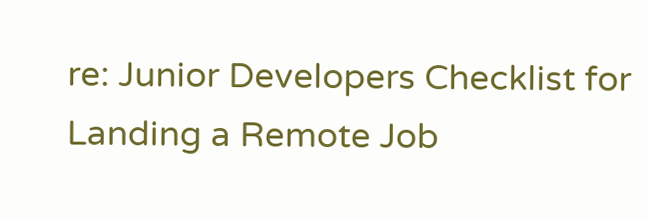re: Junior Developers Checklist for Landing a Remote Job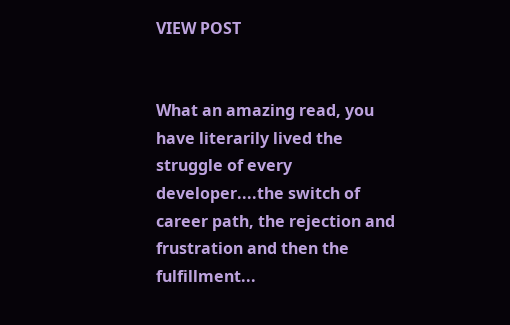VIEW POST


What an amazing read, you have literarily lived the struggle of every developer....the switch of career path, the rejection and frustration and then the fulfillment...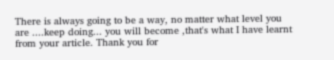There is always going to be a way, no matter what level you are ....keep doing... you will become ,that's what I have learnt from your article. Thank you for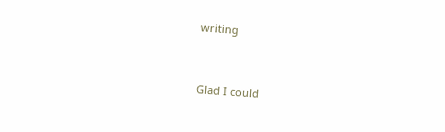writing


Glad I could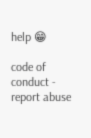help 😁

code of conduct - report abuse